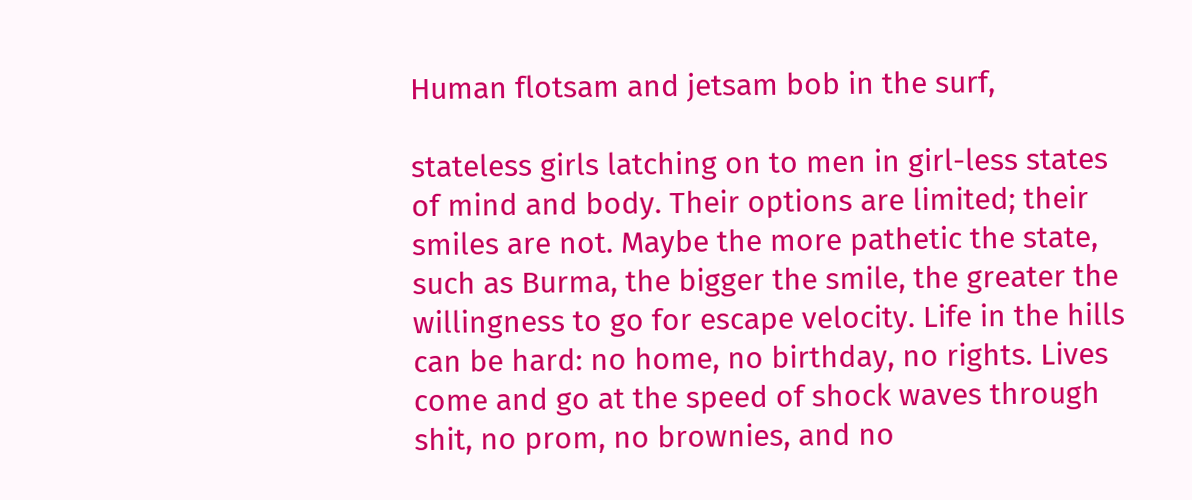Human flotsam and jetsam bob in the surf,

stateless girls latching on to men in girl-less states of mind and body. Their options are limited; their smiles are not. Maybe the more pathetic the state, such as Burma, the bigger the smile, the greater the willingness to go for escape velocity. Life in the hills can be hard: no home, no birthday, no rights. Lives come and go at the speed of shock waves through shit, no prom, no brownies, and no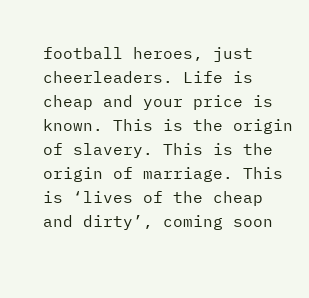football heroes, just cheerleaders. Life is cheap and your price is known. This is the origin of slavery. This is the origin of marriage. This is ‘lives of the cheap and dirty’, coming soon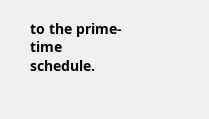to the prime-time schedule.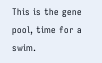This is the gene pool, time for a swim.